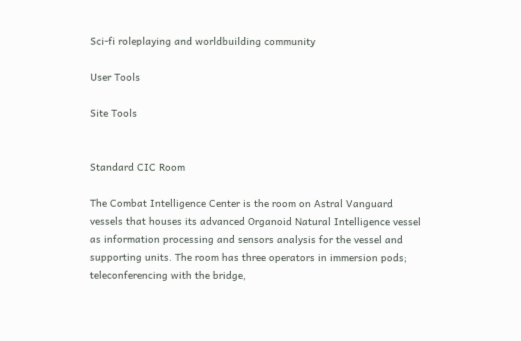Sci-fi roleplaying and worldbuilding community

User Tools

Site Tools


Standard CIC Room

The Combat Intelligence Center is the room on Astral Vanguard vessels that houses its advanced Organoid Natural Intelligence vessel as information processing and sensors analysis for the vessel and supporting units. The room has three operators in immersion pods; teleconferencing with the bridge,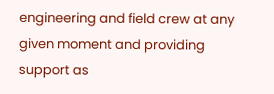engineering and field crew at any given moment and providing support as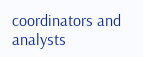coordinators and analysts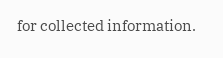for collected information.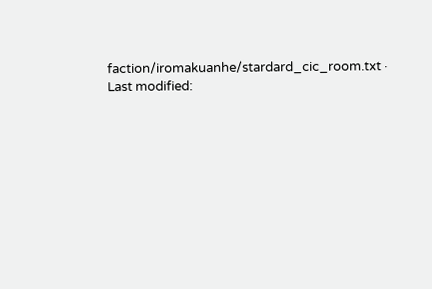faction/iromakuanhe/stardard_cic_room.txt · Last modified: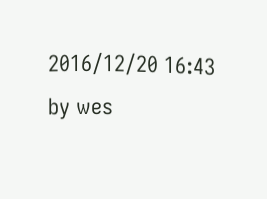2016/12/20 16:43 by wes